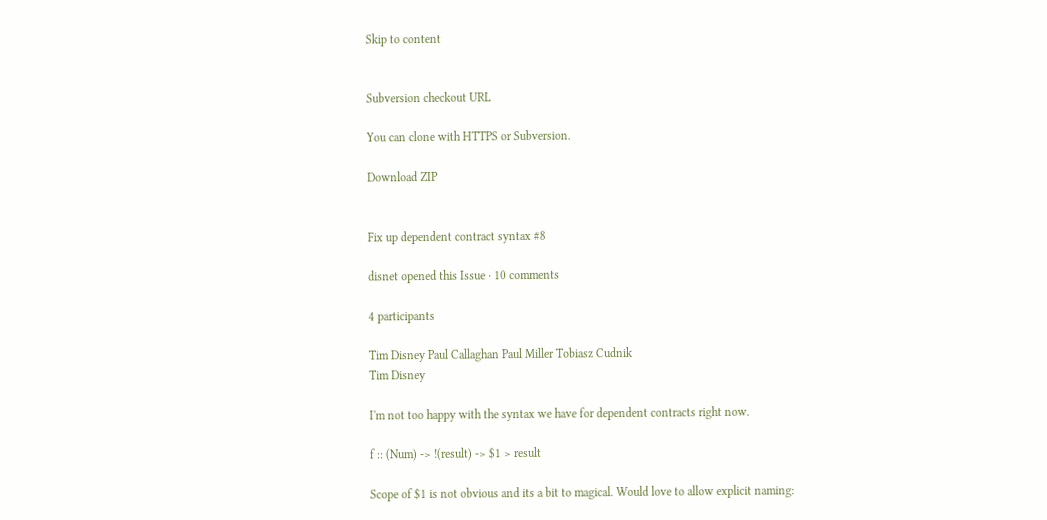Skip to content


Subversion checkout URL

You can clone with HTTPS or Subversion.

Download ZIP


Fix up dependent contract syntax #8

disnet opened this Issue · 10 comments

4 participants

Tim Disney Paul Callaghan Paul Miller Tobiasz Cudnik
Tim Disney

I'm not too happy with the syntax we have for dependent contracts right now.

f :: (Num) -> !(result) -> $1 > result

Scope of $1 is not obvious and its a bit to magical. Would love to allow explicit naming: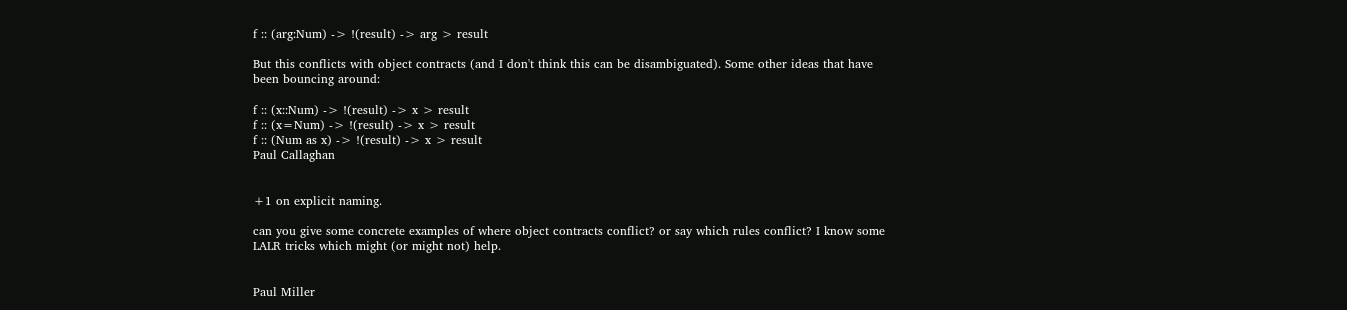f :: (arg:Num) -> !(result) -> arg > result

But this conflicts with object contracts (and I don't think this can be disambiguated). Some other ideas that have been bouncing around:

f :: (x::Num) -> !(result) -> x > result
f :: (x=Num) -> !(result) -> x > result
f :: (Num as x) -> !(result) -> x > result
Paul Callaghan


+1 on explicit naming.

can you give some concrete examples of where object contracts conflict? or say which rules conflict? I know some LALR tricks which might (or might not) help.


Paul Miller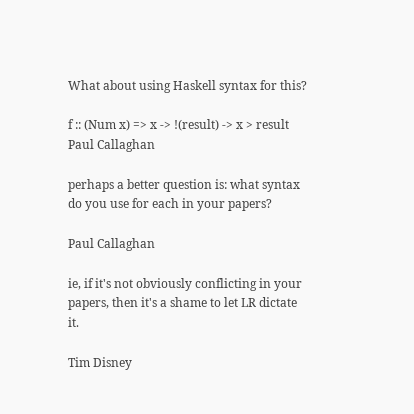What about using Haskell syntax for this?

f :: (Num x) => x -> !(result) -> x > result
Paul Callaghan

perhaps a better question is: what syntax do you use for each in your papers?

Paul Callaghan

ie, if it's not obviously conflicting in your papers, then it's a shame to let LR dictate it.

Tim Disney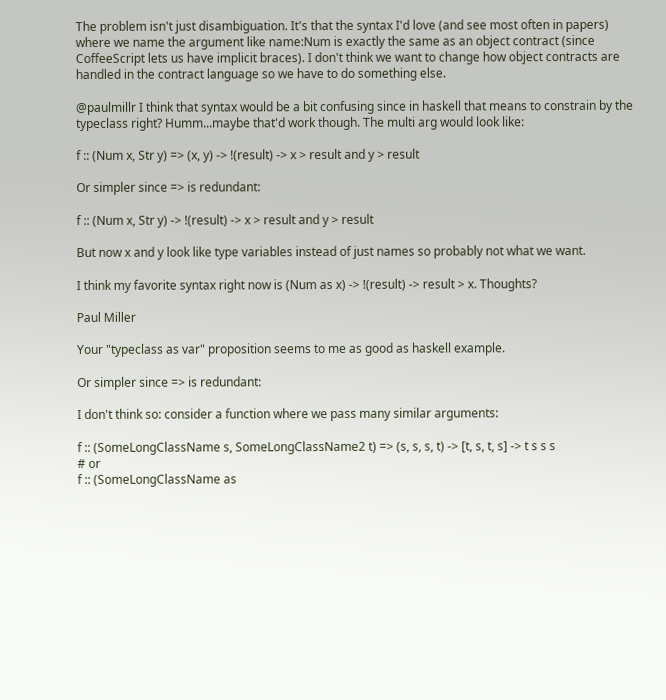The problem isn't just disambiguation. It's that the syntax I'd love (and see most often in papers) where we name the argument like name:Num is exactly the same as an object contract (since CoffeeScript lets us have implicit braces). I don't think we want to change how object contracts are handled in the contract language so we have to do something else.

@paulmillr I think that syntax would be a bit confusing since in haskell that means to constrain by the typeclass right? Humm...maybe that'd work though. The multi arg would look like:

f :: (Num x, Str y) => (x, y) -> !(result) -> x > result and y > result

Or simpler since => is redundant:

f :: (Num x, Str y) -> !(result) -> x > result and y > result

But now x and y look like type variables instead of just names so probably not what we want.

I think my favorite syntax right now is (Num as x) -> !(result) -> result > x. Thoughts?

Paul Miller

Your "typeclass as var" proposition seems to me as good as haskell example.

Or simpler since => is redundant:

I don't think so: consider a function where we pass many similar arguments:

f :: (SomeLongClassName s, SomeLongClassName2 t) => (s, s, s, t) -> [t, s, t, s] -> t s s s
# or
f :: (SomeLongClassName as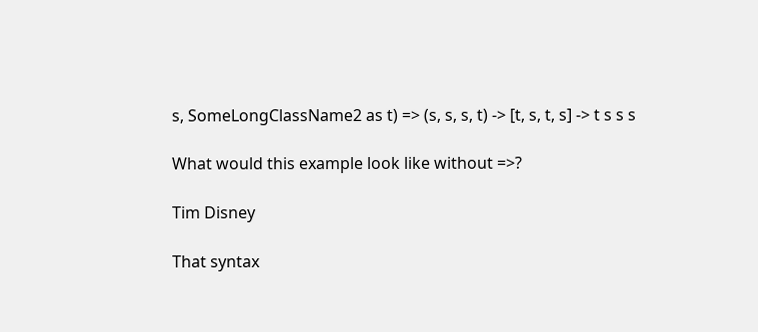s, SomeLongClassName2 as t) => (s, s, s, t) -> [t, s, t, s] -> t s s s

What would this example look like without =>?

Tim Disney

That syntax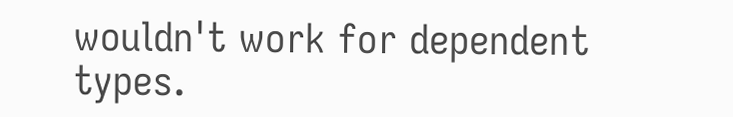wouldn't work for dependent types.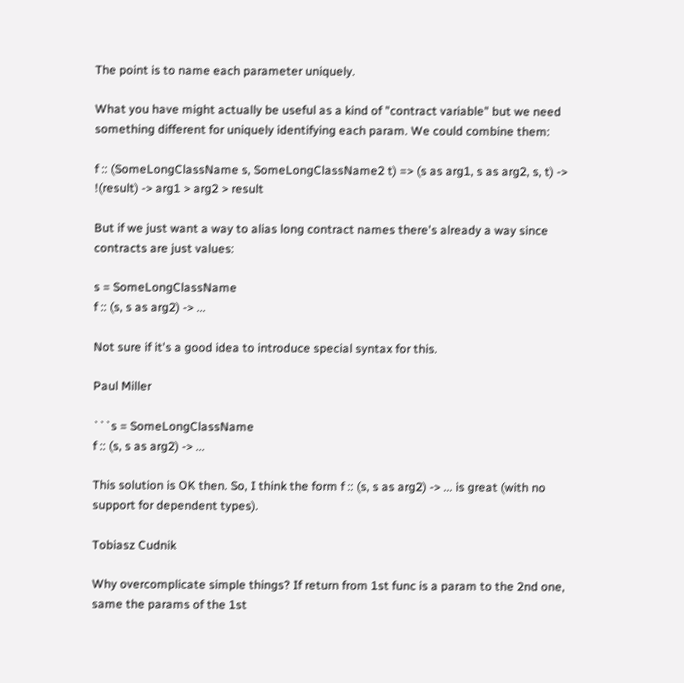The point is to name each parameter uniquely.

What you have might actually be useful as a kind of "contract variable" but we need something different for uniquely identifying each param. We could combine them:

f :: (SomeLongClassName s, SomeLongClassName2 t) => (s as arg1, s as arg2, s, t) -> !(result) -> arg1 > arg2 > result

But if we just want a way to alias long contract names there's already a way since contracts are just values:

s = SomeLongClassName
f :: (s, s as arg2) -> ...

Not sure if it's a good idea to introduce special syntax for this.

Paul Miller

```s = SomeLongClassName
f :: (s, s as arg2) -> ...

This solution is OK then. So, I think the form f :: (s, s as arg2) -> ... is great (with no support for dependent types).

Tobiasz Cudnik

Why overcomplicate simple things? If return from 1st func is a param to the 2nd one, same the params of the 1st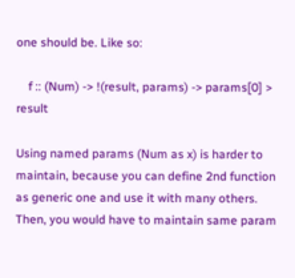one should be. Like so:

    f :: (Num) -> !(result, params) -> params[0] > result

Using named params (Num as x) is harder to maintain, because you can define 2nd function as generic one and use it with many others. Then, you would have to maintain same param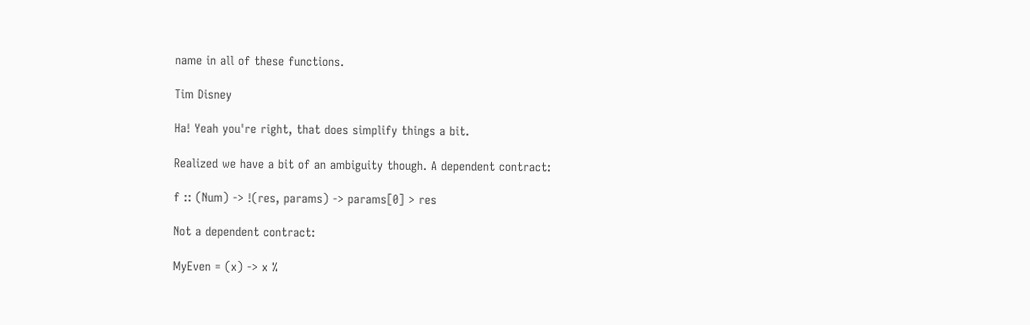name in all of these functions.

Tim Disney

Ha! Yeah you're right, that does simplify things a bit.

Realized we have a bit of an ambiguity though. A dependent contract:

f :: (Num) -> !(res, params) -> params[0] > res

Not a dependent contract:

MyEven = (x) -> x %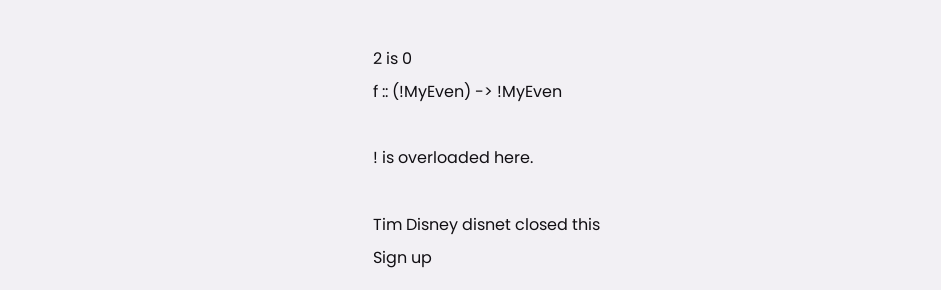2 is 0
f :: (!MyEven) -> !MyEven

! is overloaded here.

Tim Disney disnet closed this
Sign up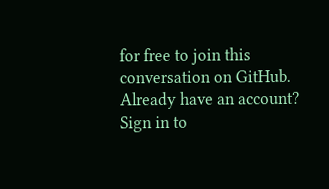for free to join this conversation on GitHub. Already have an account? Sign in to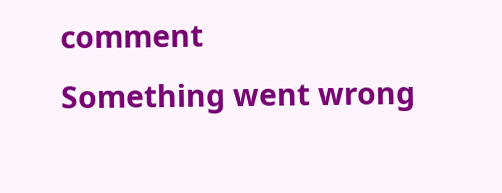comment
Something went wrong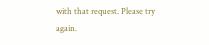with that request. Please try again.